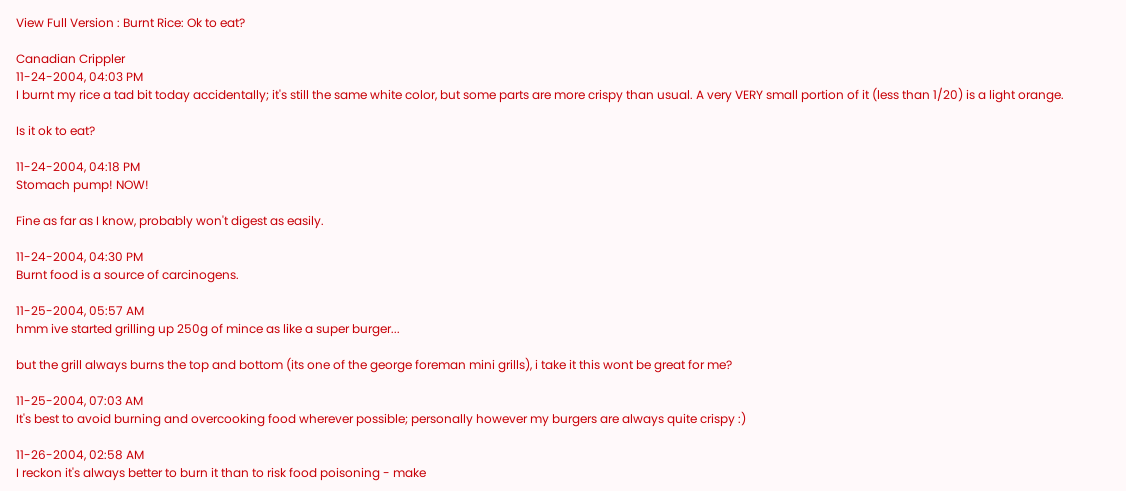View Full Version : Burnt Rice: Ok to eat?

Canadian Crippler
11-24-2004, 04:03 PM
I burnt my rice a tad bit today accidentally; it's still the same white color, but some parts are more crispy than usual. A very VERY small portion of it (less than 1/20) is a light orange.

Is it ok to eat?

11-24-2004, 04:18 PM
Stomach pump! NOW!

Fine as far as I know, probably won't digest as easily.

11-24-2004, 04:30 PM
Burnt food is a source of carcinogens.

11-25-2004, 05:57 AM
hmm ive started grilling up 250g of mince as like a super burger...

but the grill always burns the top and bottom (its one of the george foreman mini grills), i take it this wont be great for me?

11-25-2004, 07:03 AM
It's best to avoid burning and overcooking food wherever possible; personally however my burgers are always quite crispy :)

11-26-2004, 02:58 AM
I reckon it's always better to burn it than to risk food poisoning - make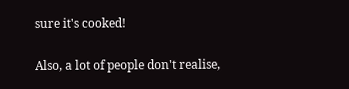sure it's cooked!

Also, a lot of people don't realise,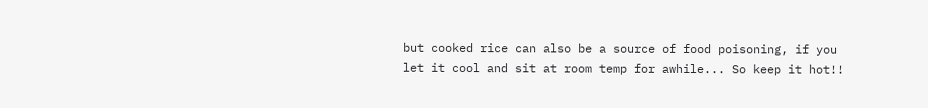but cooked rice can also be a source of food poisoning, if you let it cool and sit at room temp for awhile... So keep it hot!!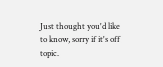Just thought you'd like to know, sorry if it's off topic.